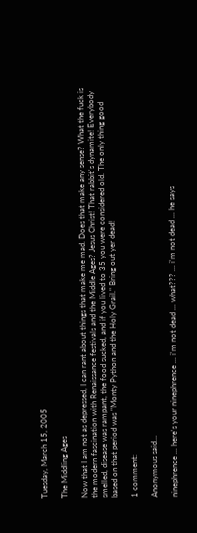Tuesday, March 15, 2005

The Middling Ages

Now that I am not as depressed, I can rant about things that make me mad. Does that make any sense? What the fuck is the modern fascination with Renaissance festivals and the Middle Ages? Jesus Christ! That rabbit's dynamite! Everybody smelled, disease was rampant, the food sucked, and if you lived to 35 you were considered old. The only thing good based on that period was "Monty Python and the Holy Grail." Bring out yer dead!

1 comment:

Anonymous said...

ninephrence ... here's your ninephrence ... i'm not dead ... what??? ... i'm not dead ... he says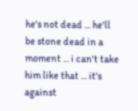he's not dead ... he'll be stone dead in a moment ... i can't take him like that ... it's against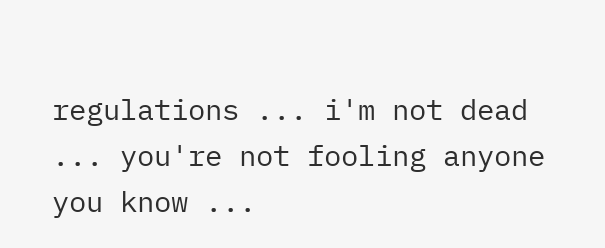regulations ... i'm not dead ... you're not fooling anyone you know ...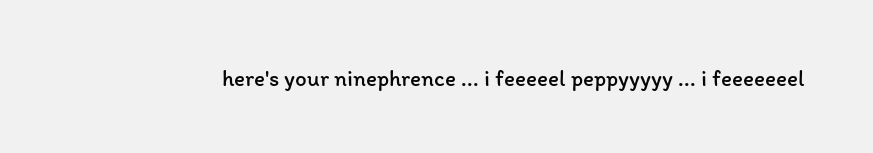here's your ninephrence ... i feeeeel peppyyyyy ... i feeeeeeel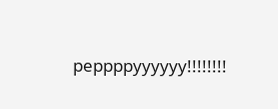peppppyyyyyy!!!!!!!!